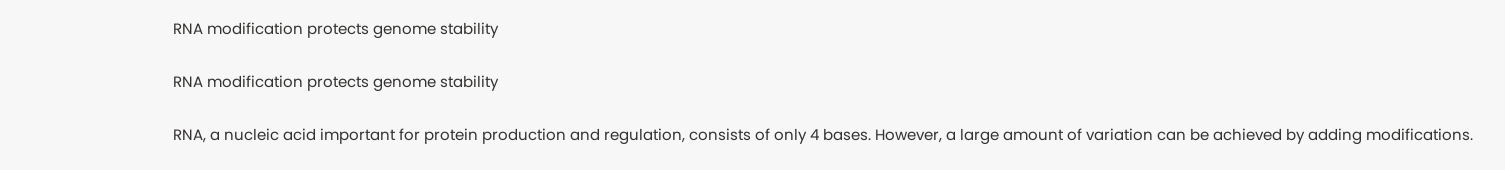RNA modification protects genome stability

RNA modification protects genome stability

RNA, a nucleic acid important for protein production and regulation, consists of only 4 bases. However, a large amount of variation can be achieved by adding modifications.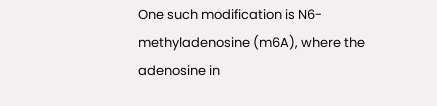One such modification is N6-methyladenosine (m6A), where the adenosine in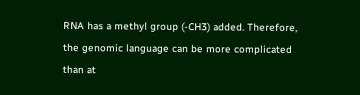RNA has a methyl group (-CH3) added. Therefore, the genomic language can be more complicated than at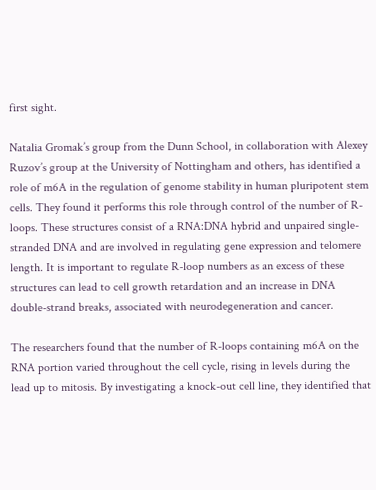first sight.

Natalia Gromak’s group from the Dunn School, in collaboration with Alexey Ruzov’s group at the University of Nottingham and others, has identified a role of m6A in the regulation of genome stability in human pluripotent stem cells. They found it performs this role through control of the number of R-loops. These structures consist of a RNA:DNA hybrid and unpaired single-stranded DNA and are involved in regulating gene expression and telomere length. It is important to regulate R-loop numbers as an excess of these structures can lead to cell growth retardation and an increase in DNA double-strand breaks, associated with neurodegeneration and cancer.

The researchers found that the number of R-loops containing m6A on the RNA portion varied throughout the cell cycle, rising in levels during the lead up to mitosis. By investigating a knock-out cell line, they identified that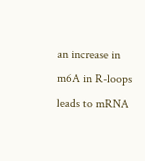an increase in m6A in R-loops leads to mRNA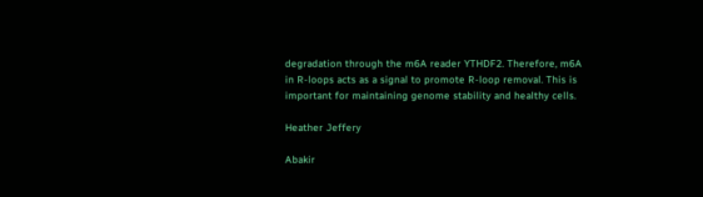degradation through the m6A reader YTHDF2. Therefore, m6A in R-loops acts as a signal to promote R-loop removal. This is important for maintaining genome stability and healthy cells.

Heather Jeffery

Abakir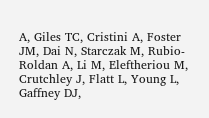A, Giles TC, Cristini A, Foster JM, Dai N, Starczak M, Rubio-Roldan A, Li M, Eleftheriou M, Crutchley J, Flatt L, Young L, Gaffney DJ,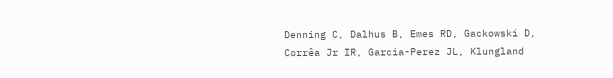Denning C, Dalhus B, Emes RD, Gackowski D, Corrêa Jr IR, Garcia-Perez JL, Klungland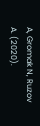A, Gromak N, Ruzov A. (2020).